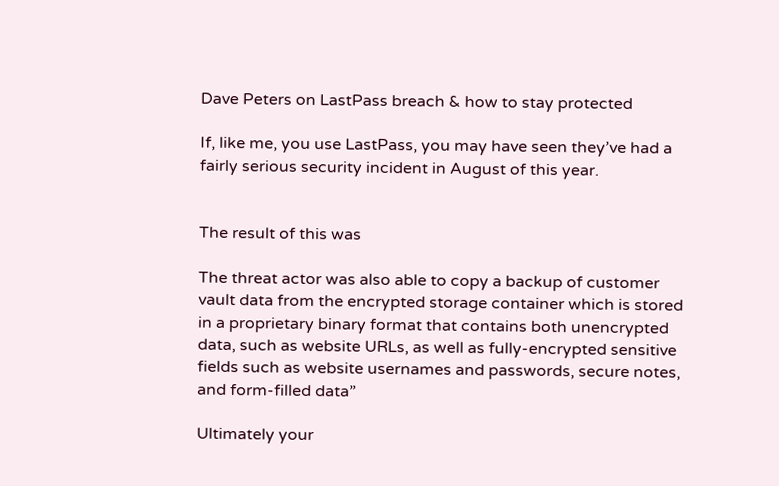Dave Peters on LastPass breach & how to stay protected

If, like me, you use LastPass, you may have seen they’ve had a fairly serious security incident in August of this year.


The result of this was

The threat actor was also able to copy a backup of customer vault data from the encrypted storage container which is stored in a proprietary binary format that contains both unencrypted data, such as website URLs, as well as fully-encrypted sensitive fields such as website usernames and passwords, secure notes, and form-filled data”

Ultimately your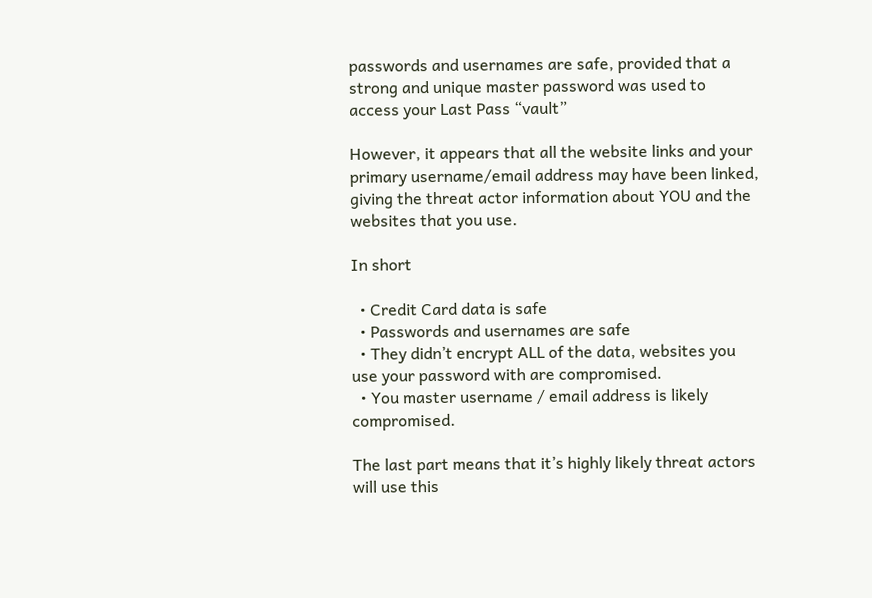passwords and usernames are safe, provided that a strong and unique master password was used to access your Last Pass “vault”

However, it appears that all the website links and your primary username/email address may have been linked, giving the threat actor information about YOU and the websites that you use.

In short

  • Credit Card data is safe
  • Passwords and usernames are safe
  • They didn’t encrypt ALL of the data, websites you use your password with are compromised.
  • You master username / email address is likely compromised.

The last part means that it’s highly likely threat actors will use this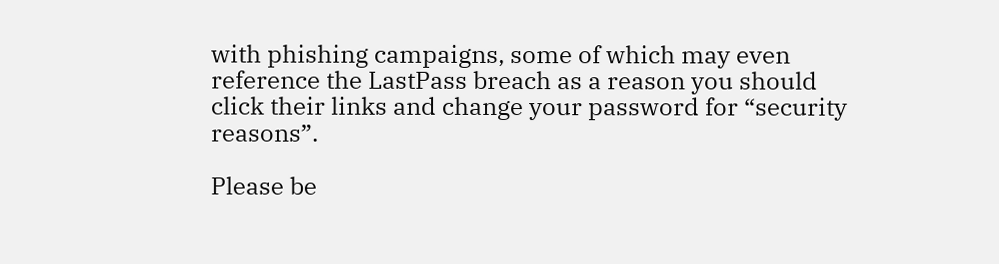with phishing campaigns, some of which may even reference the LastPass breach as a reason you should click their links and change your password for “security reasons”.

Please be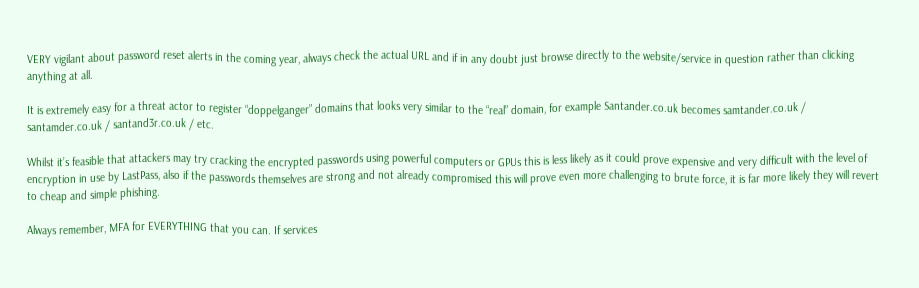VERY vigilant about password reset alerts in the coming year, always check the actual URL and if in any doubt just browse directly to the website/service in question rather than clicking anything at all.

It is extremely easy for a threat actor to register “doppelganger” domains that looks very similar to the “real” domain, for example Santander.co.uk becomes samtander.co.uk / santamder.co.uk / santand3r.co.uk / etc.

Whilst it’s feasible that attackers may try cracking the encrypted passwords using powerful computers or GPUs this is less likely as it could prove expensive and very difficult with the level of encryption in use by LastPass, also if the passwords themselves are strong and not already compromised this will prove even more challenging to brute force, it is far more likely they will revert to cheap and simple phishing.

Always remember, MFA for EVERYTHING that you can. If services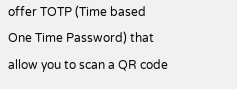offer TOTP (Time based One Time Password) that allow you to scan a QR code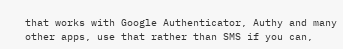that works with Google Authenticator, Authy and many other apps, use that rather than SMS if you can,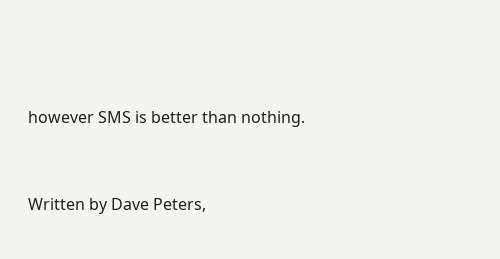however SMS is better than nothing.


Written by Dave Peters,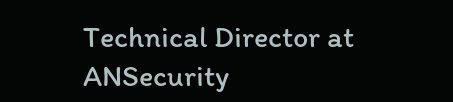Technical Director at ANSecurity